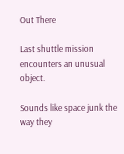Out There

Last shuttle mission encounters an unusual object.

Sounds like space junk the way they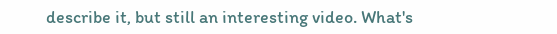describe it, but still an interesting video. What's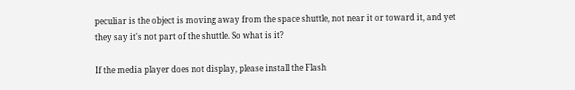peculiar is the object is moving away from the space shuttle, not near it or toward it, and yet they say it's not part of the shuttle. So what is it?

If the media player does not display, please install the Flash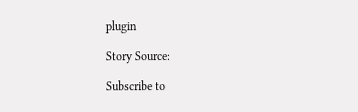plugin

Story Source:

Subscribe to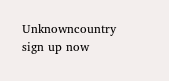Unknowncountry sign up now